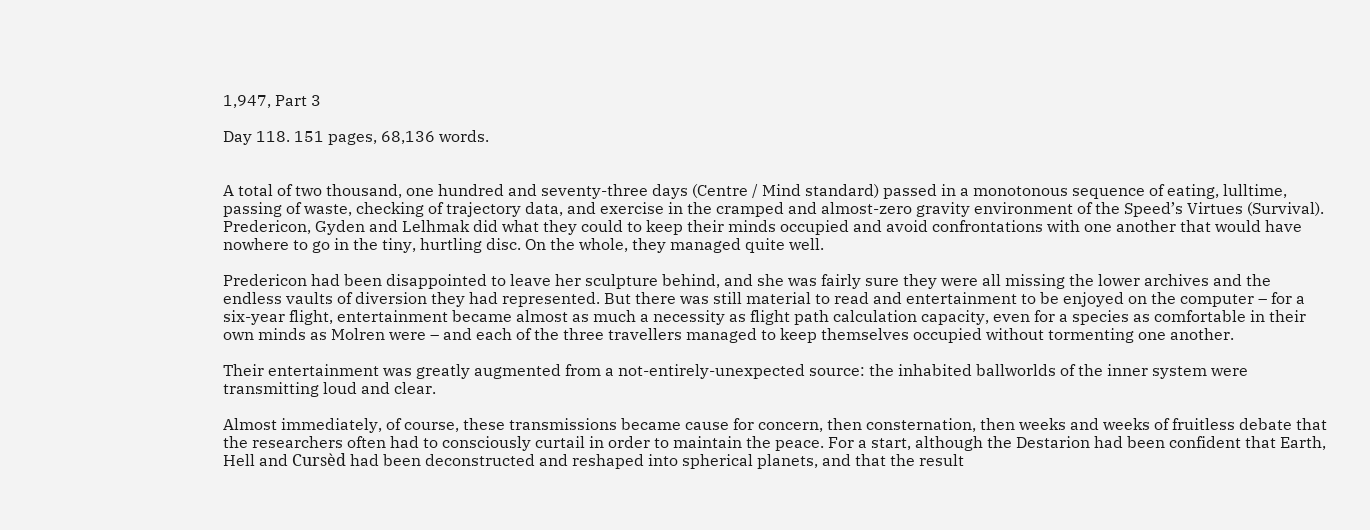1,947, Part 3

Day 118. 151 pages, 68,136 words.


A total of two thousand, one hundred and seventy-three days (Centre / Mind standard) passed in a monotonous sequence of eating, lulltime, passing of waste, checking of trajectory data, and exercise in the cramped and almost-zero gravity environment of the Speed’s Virtues (Survival). Predericon, Gyden and Lelhmak did what they could to keep their minds occupied and avoid confrontations with one another that would have nowhere to go in the tiny, hurtling disc. On the whole, they managed quite well.

Predericon had been disappointed to leave her sculpture behind, and she was fairly sure they were all missing the lower archives and the endless vaults of diversion they had represented. But there was still material to read and entertainment to be enjoyed on the computer – for a six-year flight, entertainment became almost as much a necessity as flight path calculation capacity, even for a species as comfortable in their own minds as Molren were – and each of the three travellers managed to keep themselves occupied without tormenting one another.

Their entertainment was greatly augmented from a not-entirely-unexpected source: the inhabited ballworlds of the inner system were transmitting loud and clear.

Almost immediately, of course, these transmissions became cause for concern, then consternation, then weeks and weeks of fruitless debate that the researchers often had to consciously curtail in order to maintain the peace. For a start, although the Destarion had been confident that Earth, Hell and Cursèd had been deconstructed and reshaped into spherical planets, and that the result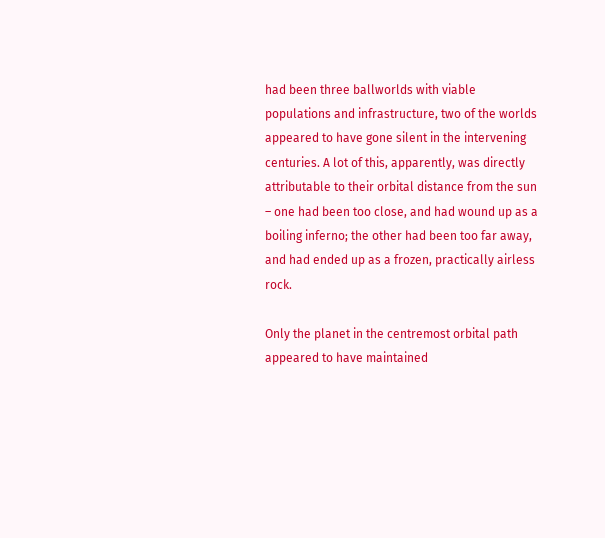had been three ballworlds with viable populations and infrastructure, two of the worlds appeared to have gone silent in the intervening centuries. A lot of this, apparently, was directly attributable to their orbital distance from the sun – one had been too close, and had wound up as a boiling inferno; the other had been too far away, and had ended up as a frozen, practically airless rock.

Only the planet in the centremost orbital path appeared to have maintained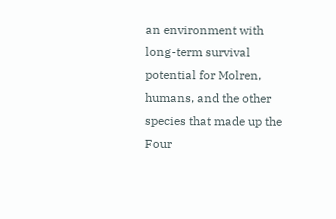an environment with long-term survival potential for Molren, humans, and the other species that made up the Four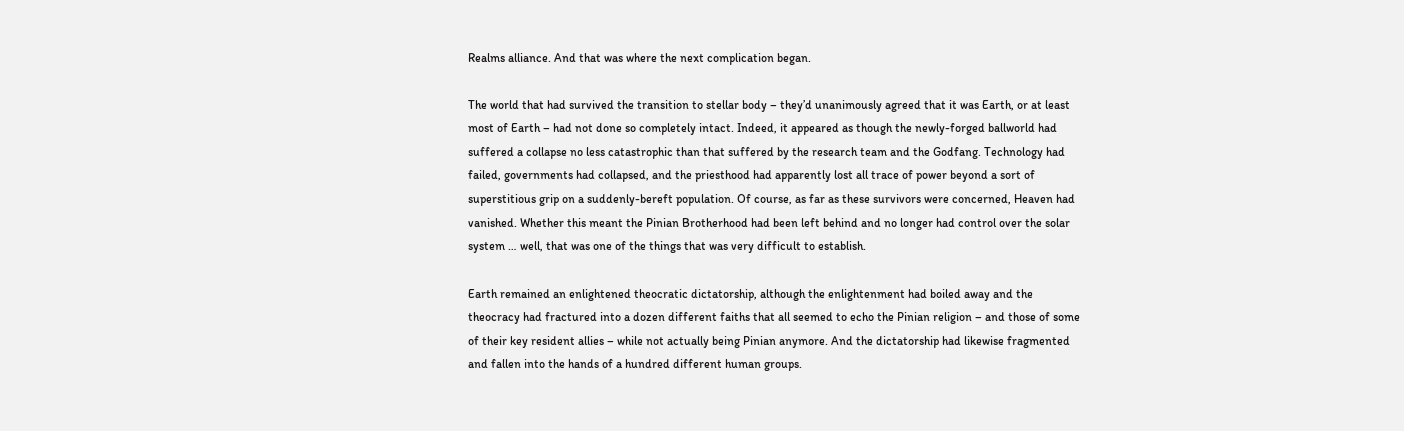Realms alliance. And that was where the next complication began.

The world that had survived the transition to stellar body – they’d unanimously agreed that it was Earth, or at least most of Earth – had not done so completely intact. Indeed, it appeared as though the newly-forged ballworld had suffered a collapse no less catastrophic than that suffered by the research team and the Godfang. Technology had failed, governments had collapsed, and the priesthood had apparently lost all trace of power beyond a sort of superstitious grip on a suddenly-bereft population. Of course, as far as these survivors were concerned, Heaven had vanished. Whether this meant the Pinian Brotherhood had been left behind and no longer had control over the solar system … well, that was one of the things that was very difficult to establish.

Earth remained an enlightened theocratic dictatorship, although the enlightenment had boiled away and the theocracy had fractured into a dozen different faiths that all seemed to echo the Pinian religion – and those of some of their key resident allies – while not actually being Pinian anymore. And the dictatorship had likewise fragmented and fallen into the hands of a hundred different human groups.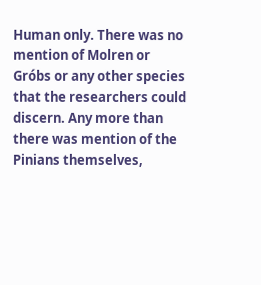Human only. There was no mention of Molren or Gróbs or any other species that the researchers could discern. Any more than there was mention of the Pinians themselves,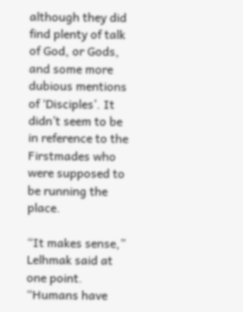although they did find plenty of talk of God, or Gods, and some more dubious mentions of ‘Disciples’. It didn’t seem to be in reference to the Firstmades who were supposed to be running the place.

“It makes sense,” Lelhmak said at one point. “Humans have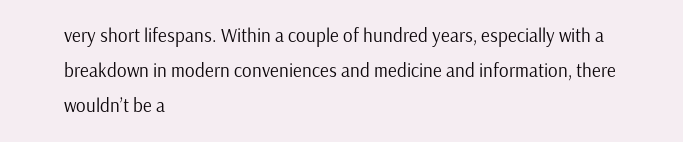very short lifespans. Within a couple of hundred years, especially with a breakdown in modern conveniences and medicine and information, there wouldn’t be a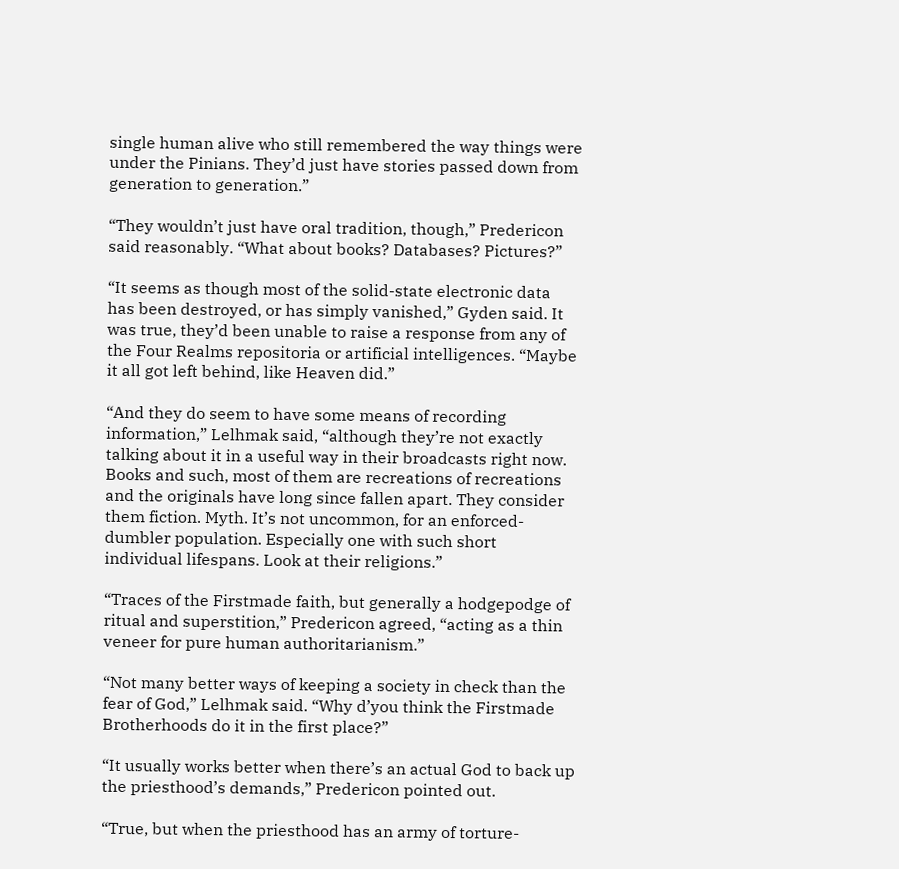single human alive who still remembered the way things were under the Pinians. They’d just have stories passed down from generation to generation.”

“They wouldn’t just have oral tradition, though,” Predericon said reasonably. “What about books? Databases? Pictures?”

“It seems as though most of the solid-state electronic data has been destroyed, or has simply vanished,” Gyden said. It was true, they’d been unable to raise a response from any of the Four Realms repositoria or artificial intelligences. “Maybe it all got left behind, like Heaven did.”

“And they do seem to have some means of recording information,” Lelhmak said, “although they’re not exactly talking about it in a useful way in their broadcasts right now. Books and such, most of them are recreations of recreations and the originals have long since fallen apart. They consider them fiction. Myth. It’s not uncommon, for an enforced-dumbler population. Especially one with such short individual lifespans. Look at their religions.”

“Traces of the Firstmade faith, but generally a hodgepodge of ritual and superstition,” Predericon agreed, “acting as a thin veneer for pure human authoritarianism.”

“Not many better ways of keeping a society in check than the fear of God,” Lelhmak said. “Why d’you think the Firstmade Brotherhoods do it in the first place?”

“It usually works better when there’s an actual God to back up the priesthood’s demands,” Predericon pointed out.

“True, but when the priesthood has an army of torture-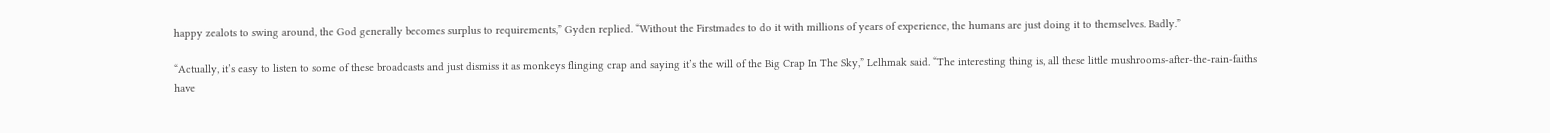happy zealots to swing around, the God generally becomes surplus to requirements,” Gyden replied. “Without the Firstmades to do it with millions of years of experience, the humans are just doing it to themselves. Badly.”

“Actually, it’s easy to listen to some of these broadcasts and just dismiss it as monkeys flinging crap and saying it’s the will of the Big Crap In The Sky,” Lelhmak said. “The interesting thing is, all these little mushrooms-after-the-rain-faiths have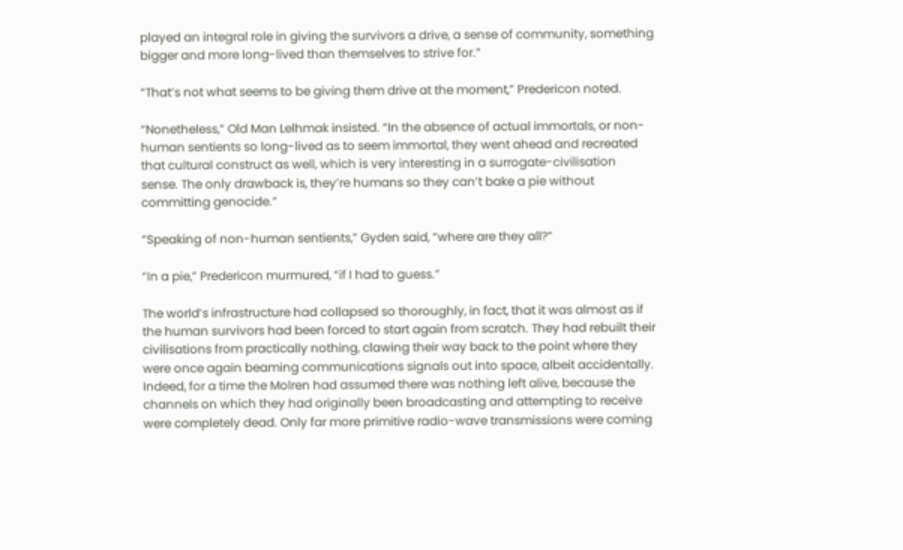played an integral role in giving the survivors a drive, a sense of community, something bigger and more long-lived than themselves to strive for.”

“That’s not what seems to be giving them drive at the moment,” Predericon noted.

“Nonetheless,” Old Man Lelhmak insisted. “In the absence of actual immortals, or non-human sentients so long-lived as to seem immortal, they went ahead and recreated that cultural construct as well, which is very interesting in a surrogate-civilisation sense. The only drawback is, they’re humans so they can’t bake a pie without committing genocide.”

“Speaking of non-human sentients,” Gyden said, “where are they all?”

“In a pie,” Predericon murmured, “if I had to guess.”

The world’s infrastructure had collapsed so thoroughly, in fact, that it was almost as if the human survivors had been forced to start again from scratch. They had rebuilt their civilisations from practically nothing, clawing their way back to the point where they were once again beaming communications signals out into space, albeit accidentally. Indeed, for a time the Molren had assumed there was nothing left alive, because the channels on which they had originally been broadcasting and attempting to receive were completely dead. Only far more primitive radio-wave transmissions were coming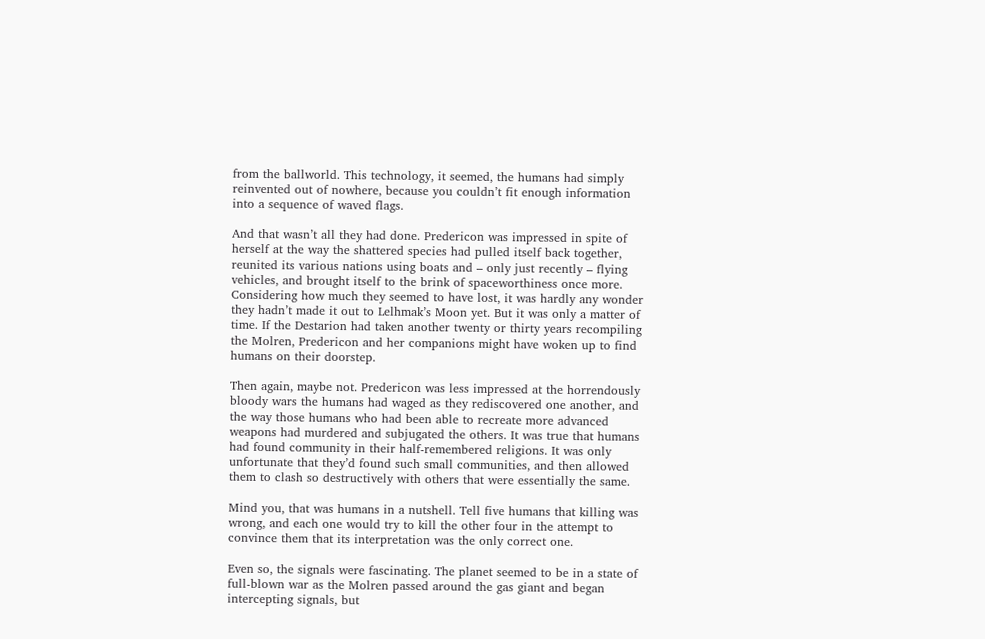from the ballworld. This technology, it seemed, the humans had simply reinvented out of nowhere, because you couldn’t fit enough information into a sequence of waved flags.

And that wasn’t all they had done. Predericon was impressed in spite of herself at the way the shattered species had pulled itself back together, reunited its various nations using boats and – only just recently – flying vehicles, and brought itself to the brink of spaceworthiness once more. Considering how much they seemed to have lost, it was hardly any wonder they hadn’t made it out to Lelhmak’s Moon yet. But it was only a matter of time. If the Destarion had taken another twenty or thirty years recompiling the Molren, Predericon and her companions might have woken up to find humans on their doorstep.

Then again, maybe not. Predericon was less impressed at the horrendously bloody wars the humans had waged as they rediscovered one another, and the way those humans who had been able to recreate more advanced weapons had murdered and subjugated the others. It was true that humans had found community in their half-remembered religions. It was only unfortunate that they’d found such small communities, and then allowed them to clash so destructively with others that were essentially the same.

Mind you, that was humans in a nutshell. Tell five humans that killing was wrong, and each one would try to kill the other four in the attempt to convince them that its interpretation was the only correct one.

Even so, the signals were fascinating. The planet seemed to be in a state of full-blown war as the Molren passed around the gas giant and began intercepting signals, but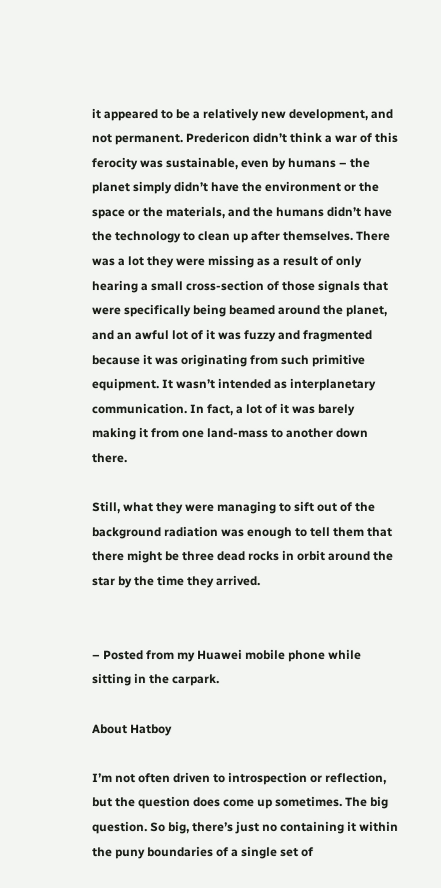it appeared to be a relatively new development, and not permanent. Predericon didn’t think a war of this ferocity was sustainable, even by humans – the planet simply didn’t have the environment or the space or the materials, and the humans didn’t have the technology to clean up after themselves. There was a lot they were missing as a result of only hearing a small cross-section of those signals that were specifically being beamed around the planet, and an awful lot of it was fuzzy and fragmented because it was originating from such primitive equipment. It wasn’t intended as interplanetary communication. In fact, a lot of it was barely making it from one land-mass to another down there.

Still, what they were managing to sift out of the background radiation was enough to tell them that there might be three dead rocks in orbit around the star by the time they arrived.


– Posted from my Huawei mobile phone while sitting in the carpark.

About Hatboy

I’m not often driven to introspection or reflection, but the question does come up sometimes. The big question. So big, there’s just no containing it within the puny boundaries of a single set of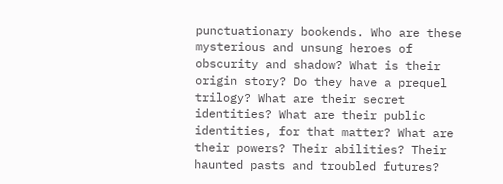punctuationary bookends. Who are these mysterious and unsung heroes of obscurity and shadow? What is their origin story? Do they have a prequel trilogy? What are their secret identities? What are their public identities, for that matter? What are their powers? Their abilities? Their haunted pasts and troubled futures?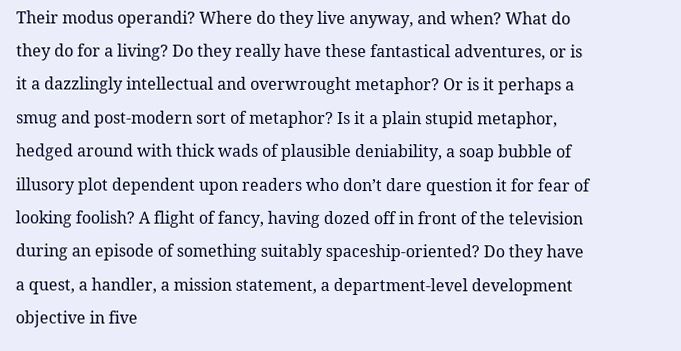Their modus operandi? Where do they live anyway, and when? What do they do for a living? Do they really have these fantastical adventures, or is it a dazzlingly intellectual and overwrought metaphor? Or is it perhaps a smug and post-modern sort of metaphor? Is it a plain stupid metaphor, hedged around with thick wads of plausible deniability, a soap bubble of illusory plot dependent upon readers who don’t dare question it for fear of looking foolish? A flight of fancy, having dozed off in front of the television during an episode of something suitably spaceship-oriented? Do they have a quest, a handler, a mission statement, a department-level development objective in five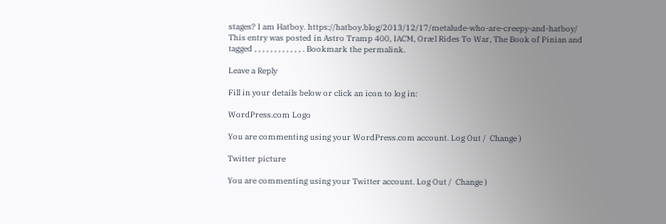stages? I am Hatboy. https://hatboy.blog/2013/12/17/metalude-who-are-creepy-and-hatboy/
This entry was posted in Astro Tramp 400, IACM, Oræl Rides To War, The Book of Pinian and tagged , , , , , , , , , , , , . Bookmark the permalink.

Leave a Reply

Fill in your details below or click an icon to log in:

WordPress.com Logo

You are commenting using your WordPress.com account. Log Out /  Change )

Twitter picture

You are commenting using your Twitter account. Log Out /  Change )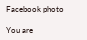Facebook photo

You are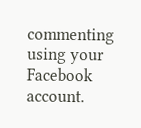commenting using your Facebook account.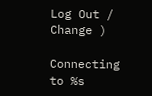Log Out /  Change )

Connecting to %s